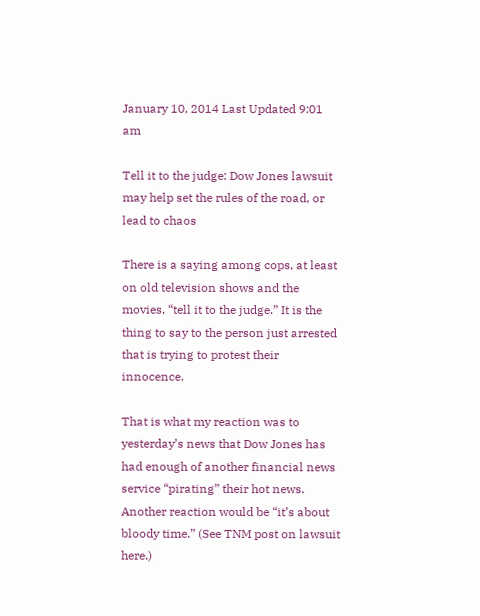January 10, 2014 Last Updated 9:01 am

Tell it to the judge: Dow Jones lawsuit may help set the rules of the road, or lead to chaos

There is a saying among cops, at least on old television shows and the movies, “tell it to the judge.” It is the thing to say to the person just arrested that is trying to protest their innocence.

That is what my reaction was to yesterday’s news that Dow Jones has had enough of another financial news service “pirating” their hot news. Another reaction would be “it’s about bloody time.” (See TNM post on lawsuit here.)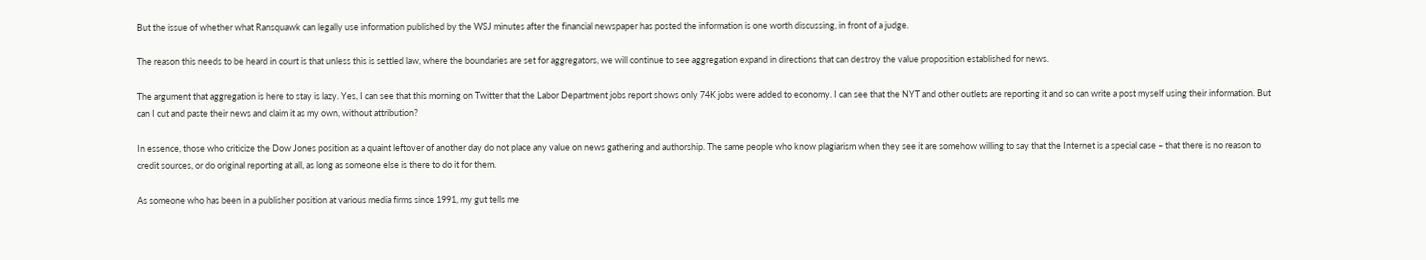But the issue of whether what Ransquawk can legally use information published by the WSJ minutes after the financial newspaper has posted the information is one worth discussing, in front of a judge.

The reason this needs to be heard in court is that unless this is settled law, where the boundaries are set for aggregators, we will continue to see aggregation expand in directions that can destroy the value proposition established for news.

The argument that aggregation is here to stay is lazy. Yes, I can see that this morning on Twitter that the Labor Department jobs report shows only 74K jobs were added to economy. I can see that the NYT and other outlets are reporting it and so can write a post myself using their information. But can I cut and paste their news and claim it as my own, without attribution?

In essence, those who criticize the Dow Jones position as a quaint leftover of another day do not place any value on news gathering and authorship. The same people who know plagiarism when they see it are somehow willing to say that the Internet is a special case – that there is no reason to credit sources, or do original reporting at all, as long as someone else is there to do it for them.

As someone who has been in a publisher position at various media firms since 1991, my gut tells me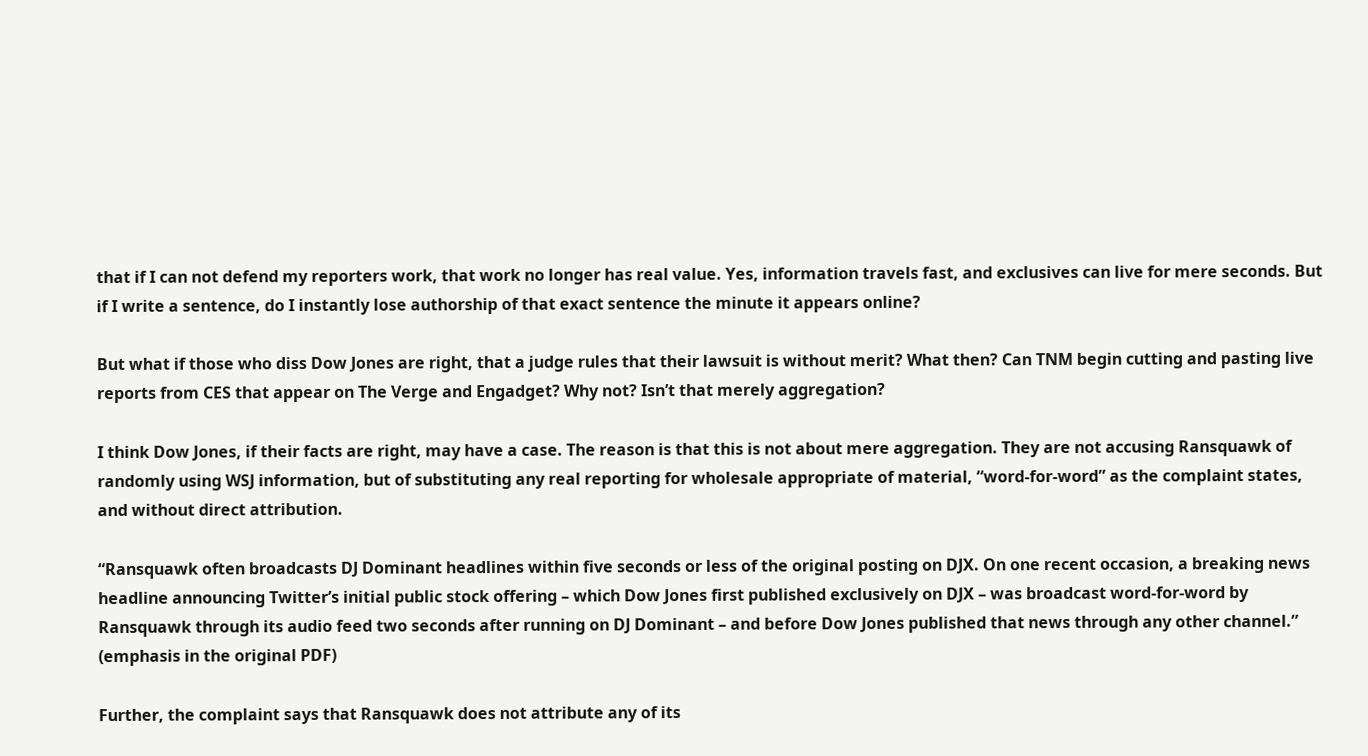that if I can not defend my reporters work, that work no longer has real value. Yes, information travels fast, and exclusives can live for mere seconds. But if I write a sentence, do I instantly lose authorship of that exact sentence the minute it appears online?

But what if those who diss Dow Jones are right, that a judge rules that their lawsuit is without merit? What then? Can TNM begin cutting and pasting live reports from CES that appear on The Verge and Engadget? Why not? Isn’t that merely aggregation?

I think Dow Jones, if their facts are right, may have a case. The reason is that this is not about mere aggregation. They are not accusing Ransquawk of randomly using WSJ information, but of substituting any real reporting for wholesale appropriate of material, “word-for-word” as the complaint states, and without direct attribution.

“Ransquawk often broadcasts DJ Dominant headlines within five seconds or less of the original posting on DJX. On one recent occasion, a breaking news headline announcing Twitter’s initial public stock offering – which Dow Jones first published exclusively on DJX – was broadcast word-for-word by Ransquawk through its audio feed two seconds after running on DJ Dominant – and before Dow Jones published that news through any other channel.” (emphasis in the original PDF)

Further, the complaint says that Ransquawk does not attribute any of its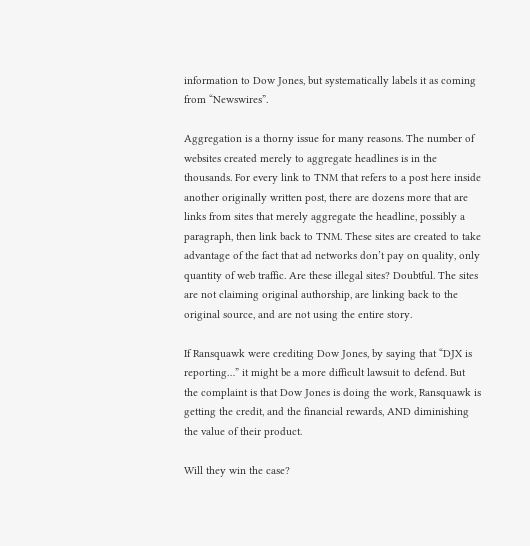information to Dow Jones, but systematically labels it as coming from “Newswires”.

Aggregation is a thorny issue for many reasons. The number of websites created merely to aggregate headlines is in the thousands. For every link to TNM that refers to a post here inside another originally written post, there are dozens more that are links from sites that merely aggregate the headline, possibly a paragraph, then link back to TNM. These sites are created to take advantage of the fact that ad networks don’t pay on quality, only quantity of web traffic. Are these illegal sites? Doubtful. The sites are not claiming original authorship, are linking back to the original source, and are not using the entire story.

If Ransquawk were crediting Dow Jones, by saying that “DJX is reporting…” it might be a more difficult lawsuit to defend. But the complaint is that Dow Jones is doing the work, Ransquawk is getting the credit, and the financial rewards, AND diminishing the value of their product.

Will they win the case?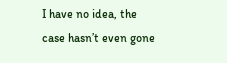I have no idea, the case hasn’t even gone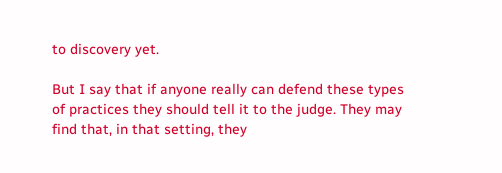to discovery yet.

But I say that if anyone really can defend these types of practices they should tell it to the judge. They may find that, in that setting, they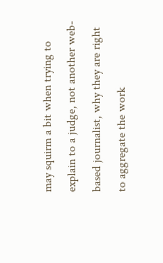may squirm a bit when trying to explain to a judge, not another web-based journalist, why they are right to aggregate the work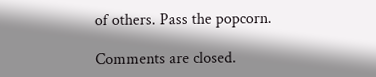of others. Pass the popcorn.

Comments are closed.